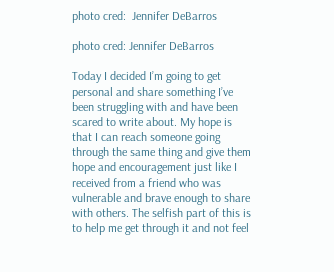photo cred:  Jennifer DeBarros

photo cred: Jennifer DeBarros

Today I decided I’m going to get personal and share something I’ve been struggling with and have been scared to write about. My hope is that I can reach someone going through the same thing and give them hope and encouragement just like I received from a friend who was vulnerable and brave enough to share with others. The selfish part of this is to help me get through it and not feel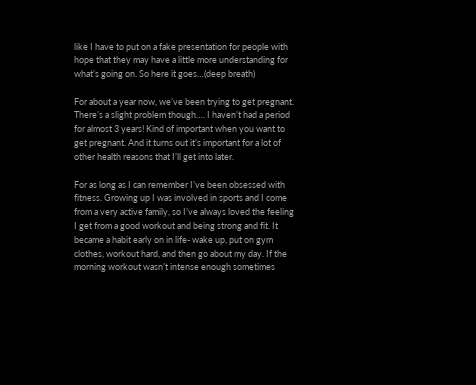like I have to put on a fake presentation for people with hope that they may have a little more understanding for what’s going on. So here it goes…(deep breath)

For about a year now, we’ve been trying to get pregnant. There’s a slight problem though…. I haven’t had a period for almost 3 years! Kind of important when you want to get pregnant. And it turns out it’s important for a lot of other health reasons that I’ll get into later.

For as long as I can remember I’ve been obsessed with fitness. Growing up I was involved in sports and I come from a very active family, so I’ve always loved the feeling I get from a good workout and being strong and fit. It became a habit early on in life- wake up, put on gym clothes, workout hard, and then go about my day. If the morning workout wasn’t intense enough sometimes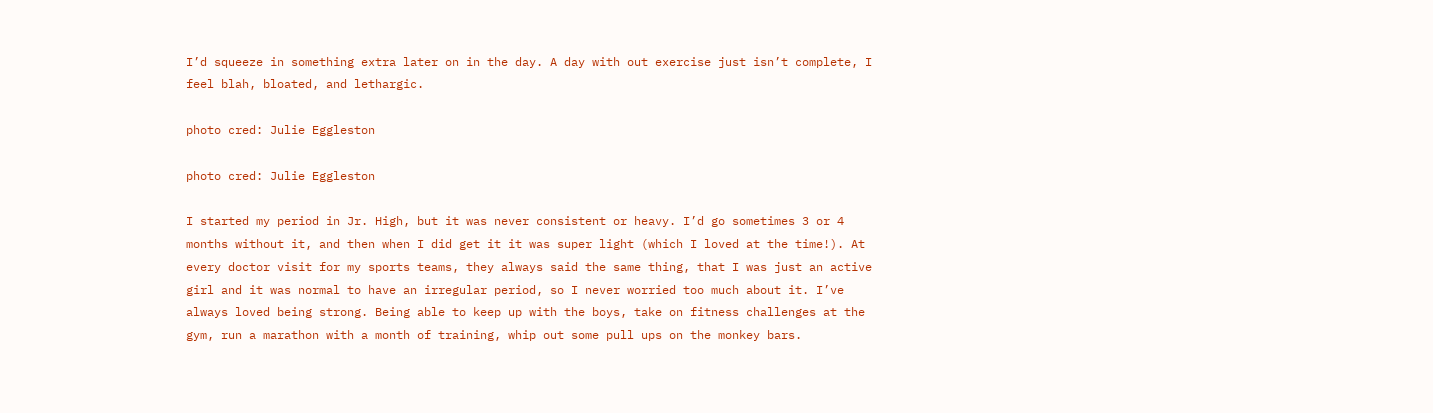I’d squeeze in something extra later on in the day. A day with out exercise just isn’t complete, I feel blah, bloated, and lethargic.

photo cred: Julie Eggleston

photo cred: Julie Eggleston

I started my period in Jr. High, but it was never consistent or heavy. I’d go sometimes 3 or 4 months without it, and then when I did get it it was super light (which I loved at the time!). At every doctor visit for my sports teams, they always said the same thing, that I was just an active girl and it was normal to have an irregular period, so I never worried too much about it. I’ve always loved being strong. Being able to keep up with the boys, take on fitness challenges at the gym, run a marathon with a month of training, whip out some pull ups on the monkey bars.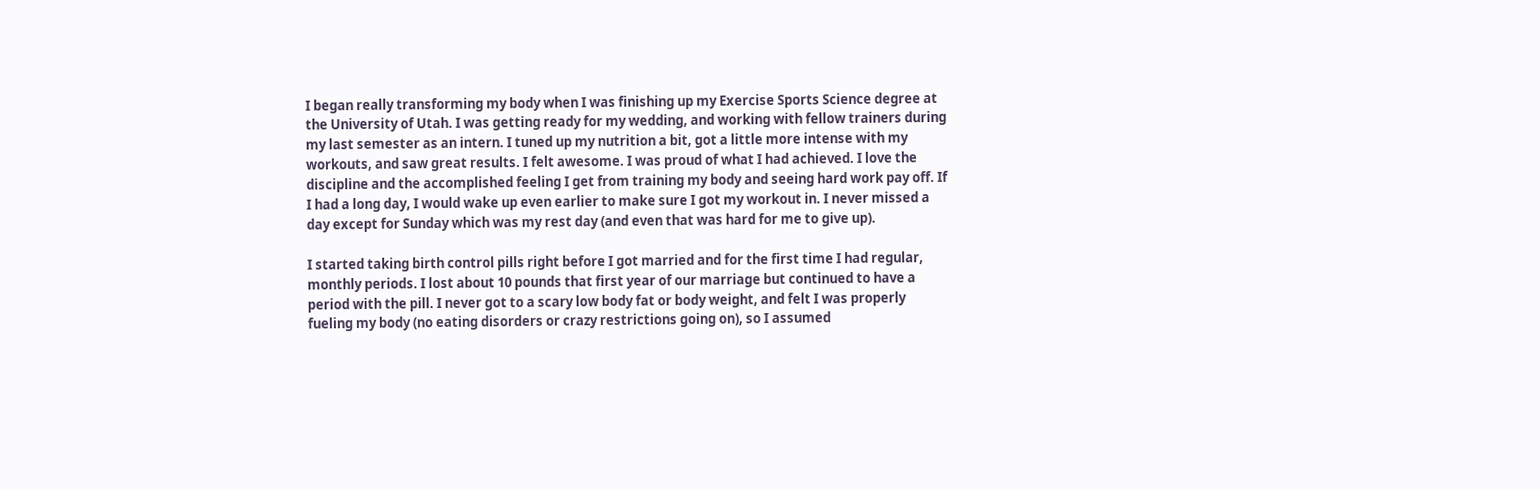I began really transforming my body when I was finishing up my Exercise Sports Science degree at the University of Utah. I was getting ready for my wedding, and working with fellow trainers during my last semester as an intern. I tuned up my nutrition a bit, got a little more intense with my workouts, and saw great results. I felt awesome. I was proud of what I had achieved. I love the discipline and the accomplished feeling I get from training my body and seeing hard work pay off. If I had a long day, I would wake up even earlier to make sure I got my workout in. I never missed a day except for Sunday which was my rest day (and even that was hard for me to give up).

I started taking birth control pills right before I got married and for the first time I had regular, monthly periods. I lost about 10 pounds that first year of our marriage but continued to have a period with the pill. I never got to a scary low body fat or body weight, and felt I was properly fueling my body (no eating disorders or crazy restrictions going on), so I assumed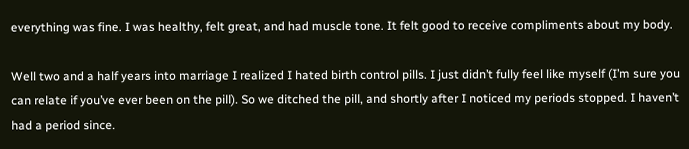everything was fine. I was healthy, felt great, and had muscle tone. It felt good to receive compliments about my body.

Well two and a half years into marriage I realized I hated birth control pills. I just didn’t fully feel like myself (I’m sure you can relate if you’ve ever been on the pill). So we ditched the pill, and shortly after I noticed my periods stopped. I haven’t had a period since.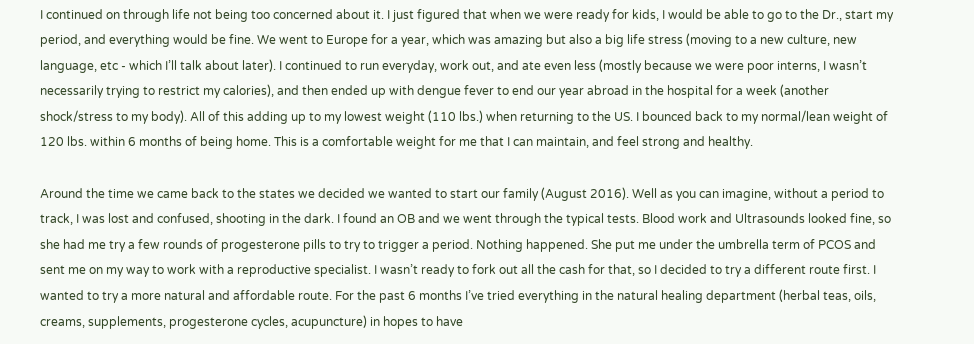I continued on through life not being too concerned about it. I just figured that when we were ready for kids, I would be able to go to the Dr., start my period, and everything would be fine. We went to Europe for a year, which was amazing but also a big life stress (moving to a new culture, new language, etc - which I’ll talk about later). I continued to run everyday, work out, and ate even less (mostly because we were poor interns, I wasn’t necessarily trying to restrict my calories), and then ended up with dengue fever to end our year abroad in the hospital for a week (another shock/stress to my body). All of this adding up to my lowest weight (110 lbs.) when returning to the US. I bounced back to my normal/lean weight of 120 lbs. within 6 months of being home. This is a comfortable weight for me that I can maintain, and feel strong and healthy.

Around the time we came back to the states we decided we wanted to start our family (August 2016). Well as you can imagine, without a period to track, I was lost and confused, shooting in the dark. I found an OB and we went through the typical tests. Blood work and Ultrasounds looked fine, so she had me try a few rounds of progesterone pills to try to trigger a period. Nothing happened. She put me under the umbrella term of PCOS and sent me on my way to work with a reproductive specialist. I wasn’t ready to fork out all the cash for that, so I decided to try a different route first. I wanted to try a more natural and affordable route. For the past 6 months I’ve tried everything in the natural healing department (herbal teas, oils, creams, supplements, progesterone cycles, acupuncture) in hopes to have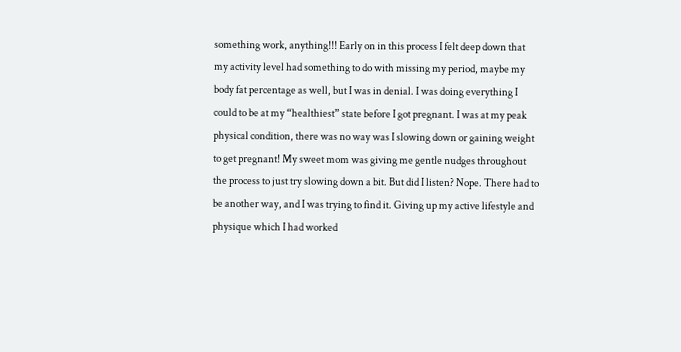something work, anything!!! Early on in this process I felt deep down that my activity level had something to do with missing my period, maybe my body fat percentage as well, but I was in denial. I was doing everything I could to be at my “healthiest” state before I got pregnant. I was at my peak physical condition, there was no way was I slowing down or gaining weight to get pregnant! My sweet mom was giving me gentle nudges throughout the process to just try slowing down a bit. But did I listen? Nope. There had to be another way, and I was trying to find it. Giving up my active lifestyle and physique which I had worked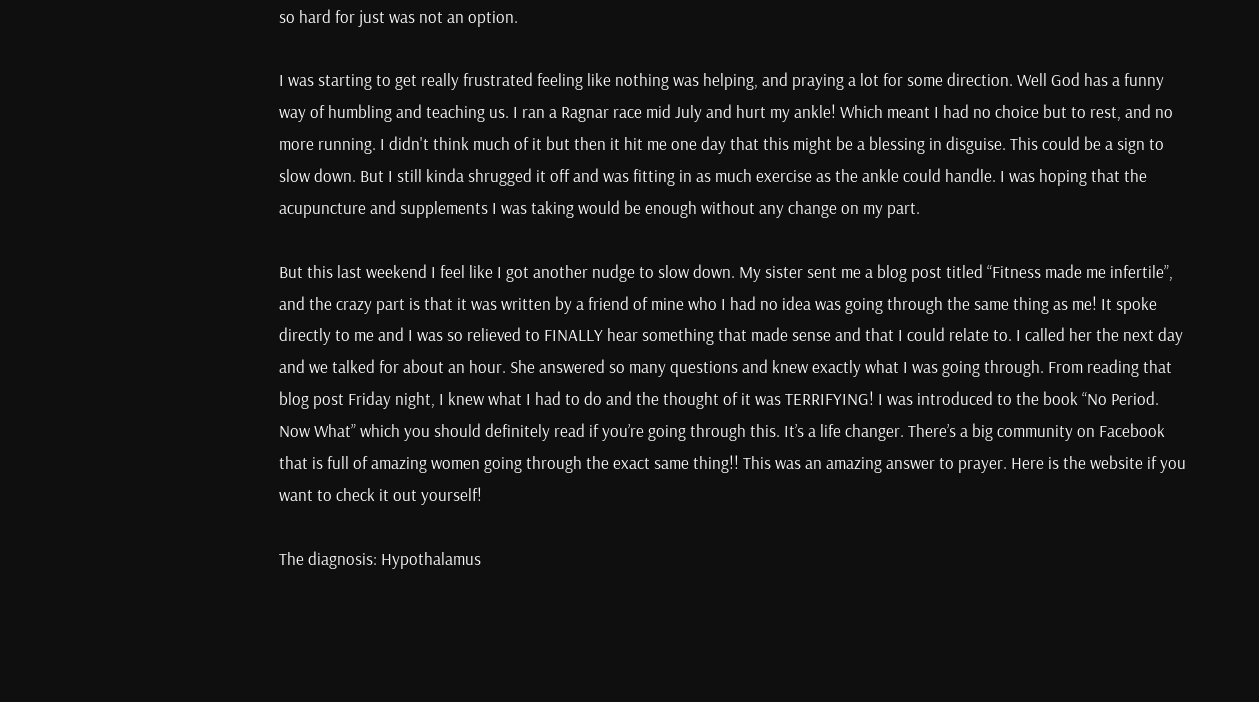so hard for just was not an option.

I was starting to get really frustrated feeling like nothing was helping, and praying a lot for some direction. Well God has a funny way of humbling and teaching us. I ran a Ragnar race mid July and hurt my ankle! Which meant I had no choice but to rest, and no more running. I didn't think much of it but then it hit me one day that this might be a blessing in disguise. This could be a sign to slow down. But I still kinda shrugged it off and was fitting in as much exercise as the ankle could handle. I was hoping that the acupuncture and supplements I was taking would be enough without any change on my part.

But this last weekend I feel like I got another nudge to slow down. My sister sent me a blog post titled “Fitness made me infertile”, and the crazy part is that it was written by a friend of mine who I had no idea was going through the same thing as me! It spoke directly to me and I was so relieved to FINALLY hear something that made sense and that I could relate to. I called her the next day and we talked for about an hour. She answered so many questions and knew exactly what I was going through. From reading that blog post Friday night, I knew what I had to do and the thought of it was TERRIFYING! I was introduced to the book “No Period. Now What” which you should definitely read if you’re going through this. It’s a life changer. There’s a big community on Facebook that is full of amazing women going through the exact same thing!! This was an amazing answer to prayer. Here is the website if you want to check it out yourself!

The diagnosis: Hypothalamus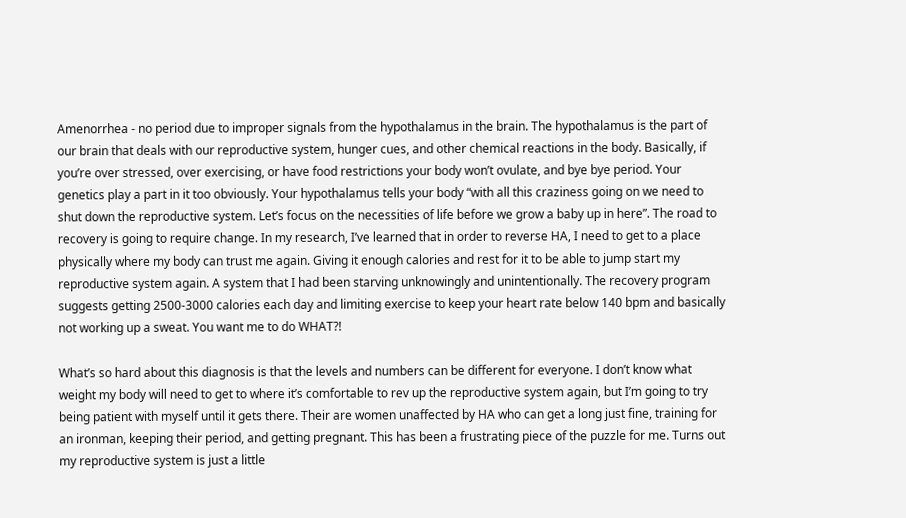Amenorrhea - no period due to improper signals from the hypothalamus in the brain. The hypothalamus is the part of our brain that deals with our reproductive system, hunger cues, and other chemical reactions in the body. Basically, if you’re over stressed, over exercising, or have food restrictions your body won’t ovulate, and bye bye period. Your genetics play a part in it too obviously. Your hypothalamus tells your body “with all this craziness going on we need to shut down the reproductive system. Let’s focus on the necessities of life before we grow a baby up in here”. The road to recovery is going to require change. In my research, I’ve learned that in order to reverse HA, I need to get to a place physically where my body can trust me again. Giving it enough calories and rest for it to be able to jump start my reproductive system again. A system that I had been starving unknowingly and unintentionally. The recovery program suggests getting 2500-3000 calories each day and limiting exercise to keep your heart rate below 140 bpm and basically not working up a sweat. You want me to do WHAT?!

What’s so hard about this diagnosis is that the levels and numbers can be different for everyone. I don’t know what weight my body will need to get to where it’s comfortable to rev up the reproductive system again, but I’m going to try being patient with myself until it gets there. Their are women unaffected by HA who can get a long just fine, training for an ironman, keeping their period, and getting pregnant. This has been a frustrating piece of the puzzle for me. Turns out my reproductive system is just a little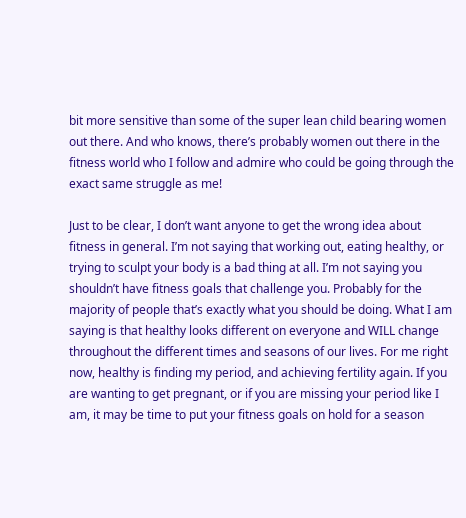bit more sensitive than some of the super lean child bearing women out there. And who knows, there’s probably women out there in the fitness world who I follow and admire who could be going through the exact same struggle as me!

Just to be clear, I don’t want anyone to get the wrong idea about fitness in general. I’m not saying that working out, eating healthy, or trying to sculpt your body is a bad thing at all. I’m not saying you shouldn’t have fitness goals that challenge you. Probably for the majority of people that’s exactly what you should be doing. What I am saying is that healthy looks different on everyone and WILL change throughout the different times and seasons of our lives. For me right now, healthy is finding my period, and achieving fertility again. If you are wanting to get pregnant, or if you are missing your period like I am, it may be time to put your fitness goals on hold for a season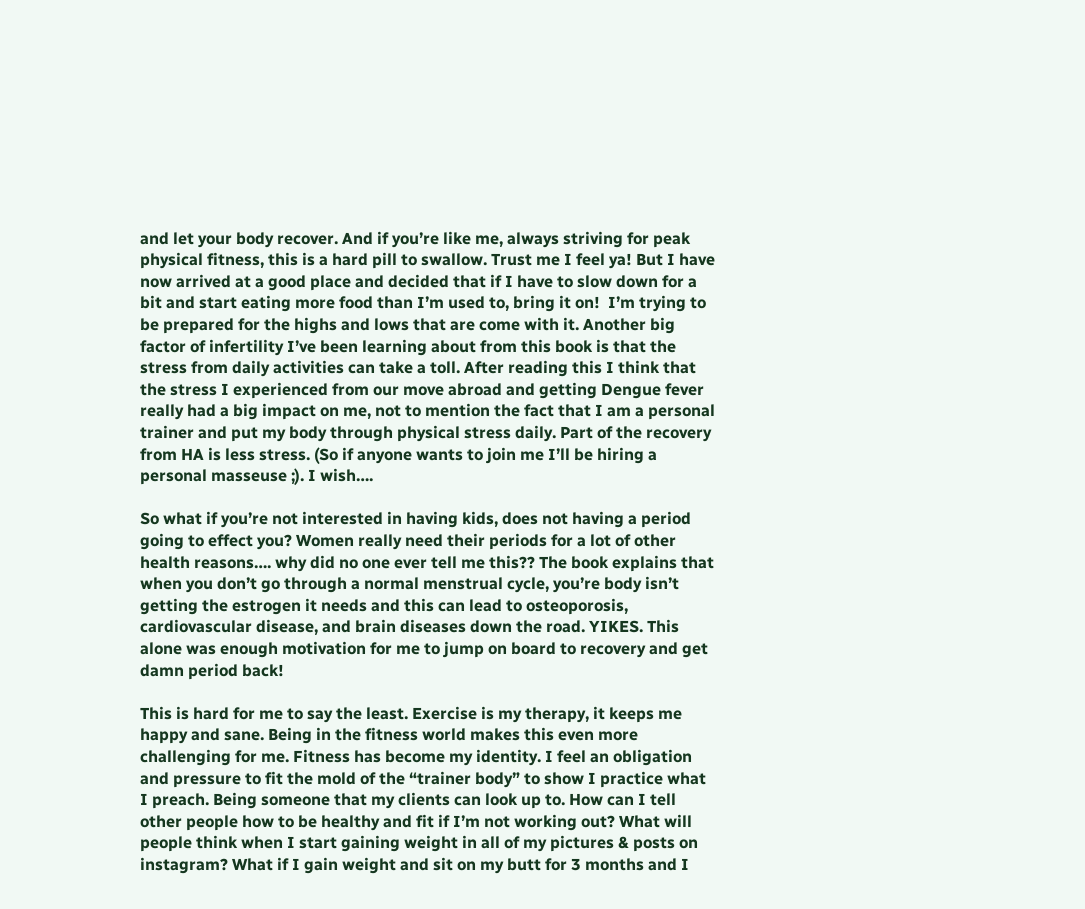and let your body recover. And if you’re like me, always striving for peak physical fitness, this is a hard pill to swallow. Trust me I feel ya! But I have now arrived at a good place and decided that if I have to slow down for a bit and start eating more food than I’m used to, bring it on!  I’m trying to be prepared for the highs and lows that are come with it. Another big factor of infertility I’ve been learning about from this book is that the stress from daily activities can take a toll. After reading this I think that the stress I experienced from our move abroad and getting Dengue fever really had a big impact on me, not to mention the fact that I am a personal trainer and put my body through physical stress daily. Part of the recovery from HA is less stress. (So if anyone wants to join me I’ll be hiring a personal masseuse ;). I wish….

So what if you’re not interested in having kids, does not having a period going to effect you? Women really need their periods for a lot of other health reasons…. why did no one ever tell me this?? The book explains that when you don’t go through a normal menstrual cycle, you’re body isn’t getting the estrogen it needs and this can lead to osteoporosis, cardiovascular disease, and brain diseases down the road. YIKES. This alone was enough motivation for me to jump on board to recovery and get damn period back!

This is hard for me to say the least. Exercise is my therapy, it keeps me happy and sane. Being in the fitness world makes this even more challenging for me. Fitness has become my identity. I feel an obligation and pressure to fit the mold of the “trainer body” to show I practice what I preach. Being someone that my clients can look up to. How can I tell other people how to be healthy and fit if I’m not working out? What will people think when I start gaining weight in all of my pictures & posts on instagram? What if I gain weight and sit on my butt for 3 months and I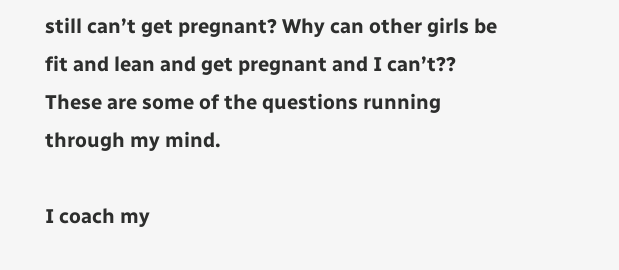still can’t get pregnant? Why can other girls be fit and lean and get pregnant and I can’t?? These are some of the questions running through my mind.

I coach my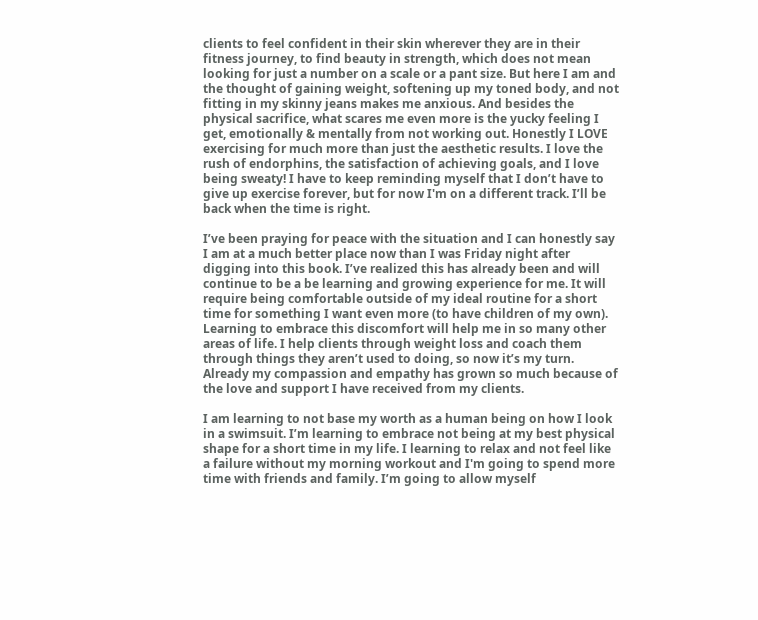clients to feel confident in their skin wherever they are in their fitness journey, to find beauty in strength, which does not mean looking for just a number on a scale or a pant size. But here I am and the thought of gaining weight, softening up my toned body, and not fitting in my skinny jeans makes me anxious. And besides the physical sacrifice, what scares me even more is the yucky feeling I get, emotionally & mentally from not working out. Honestly I LOVE exercising for much more than just the aesthetic results. I love the rush of endorphins, the satisfaction of achieving goals, and I love being sweaty! I have to keep reminding myself that I don’t have to give up exercise forever, but for now I'm on a different track. I’ll be back when the time is right.

I’ve been praying for peace with the situation and I can honestly say I am at a much better place now than I was Friday night after digging into this book. I’ve realized this has already been and will continue to be a be learning and growing experience for me. It will require being comfortable outside of my ideal routine for a short time for something I want even more (to have children of my own). Learning to embrace this discomfort will help me in so many other areas of life. I help clients through weight loss and coach them through things they aren’t used to doing, so now it’s my turn. Already my compassion and empathy has grown so much because of the love and support I have received from my clients.

I am learning to not base my worth as a human being on how I look in a swimsuit. I’m learning to embrace not being at my best physical shape for a short time in my life. I learning to relax and not feel like a failure without my morning workout and I'm going to spend more time with friends and family. I’m going to allow myself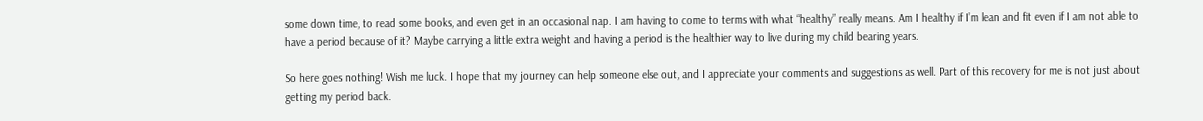some down time, to read some books, and even get in an occasional nap. I am having to come to terms with what “healthy” really means. Am I healthy if I’m lean and fit even if I am not able to have a period because of it? Maybe carrying a little extra weight and having a period is the healthier way to live during my child bearing years.

So here goes nothing! Wish me luck. I hope that my journey can help someone else out, and I appreciate your comments and suggestions as well. Part of this recovery for me is not just about getting my period back.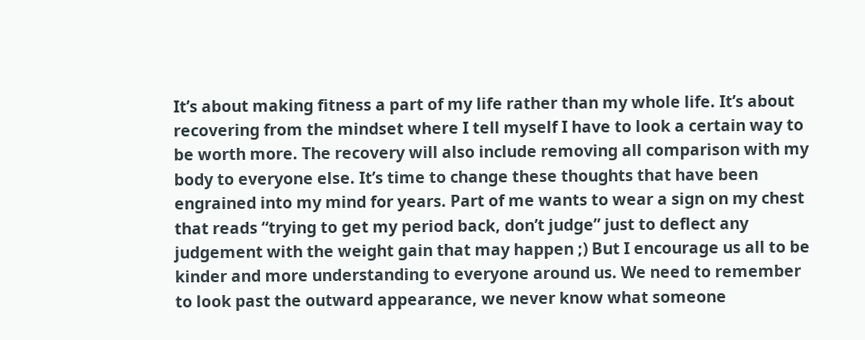It’s about making fitness a part of my life rather than my whole life. It’s about recovering from the mindset where I tell myself I have to look a certain way to be worth more. The recovery will also include removing all comparison with my body to everyone else. It’s time to change these thoughts that have been engrained into my mind for years. Part of me wants to wear a sign on my chest that reads “trying to get my period back, don’t judge” just to deflect any judgement with the weight gain that may happen ;) But I encourage us all to be kinder and more understanding to everyone around us. We need to remember to look past the outward appearance, we never know what someone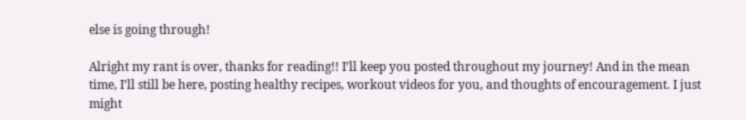else is going through!

Alright my rant is over, thanks for reading!! I’ll keep you posted throughout my journey! And in the mean time, I’ll still be here, posting healthy recipes, workout videos for you, and thoughts of encouragement. I just might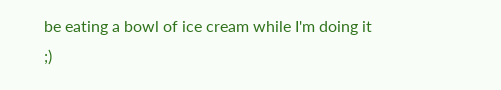be eating a bowl of ice cream while I'm doing it ;)